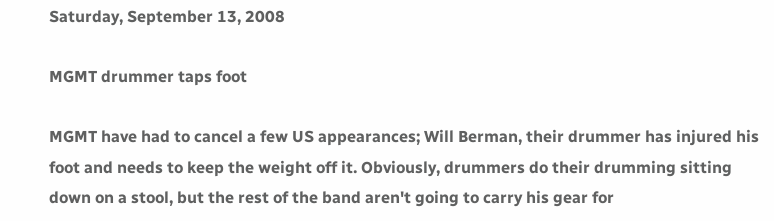Saturday, September 13, 2008

MGMT drummer taps foot

MGMT have had to cancel a few US appearances; Will Berman, their drummer has injured his foot and needs to keep the weight off it. Obviously, drummers do their drumming sitting down on a stool, but the rest of the band aren't going to carry his gear for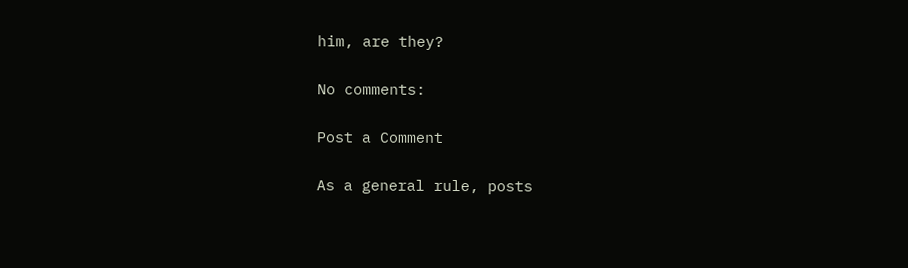him, are they?

No comments:

Post a Comment

As a general rule, posts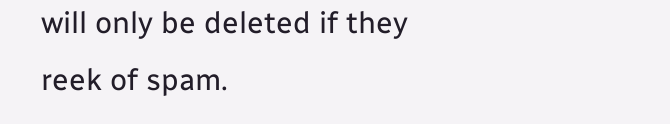will only be deleted if they reek of spam.